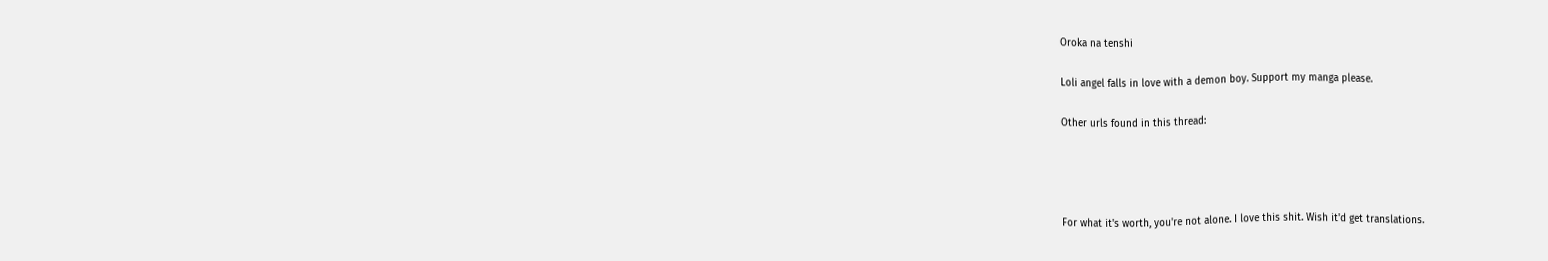Oroka na tenshi

Loli angel falls in love with a demon boy. Support my manga please.

Other urls found in this thread:




For what it's worth, you're not alone. I love this shit. Wish it'd get translations.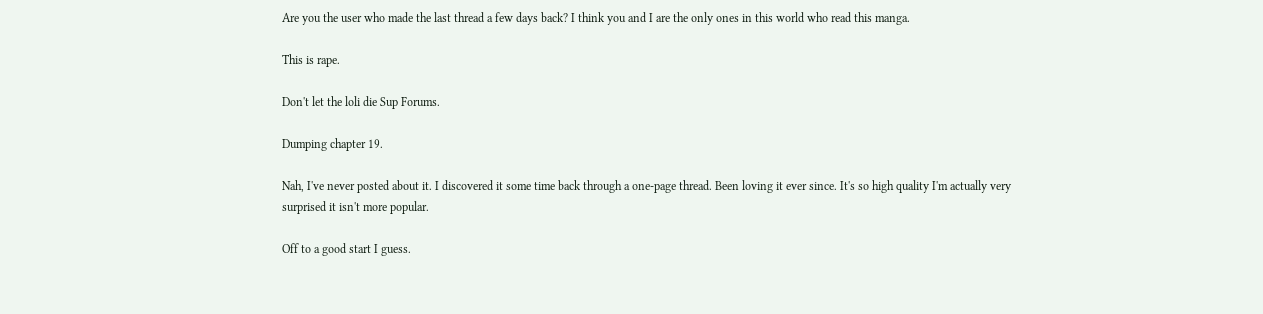Are you the user who made the last thread a few days back? I think you and I are the only ones in this world who read this manga.

This is rape.

Don't let the loli die Sup Forums.

Dumping chapter 19.

Nah, I've never posted about it. I discovered it some time back through a one-page thread. Been loving it ever since. It's so high quality I'm actually very surprised it isn't more popular.

Off to a good start I guess.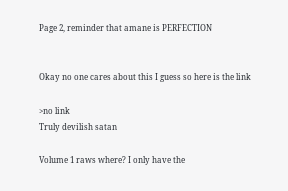Page 2, reminder that amane is PERFECTION


Okay no one cares about this I guess so here is the link

>no link
Truly devilish satan

Volume 1 raws where? I only have the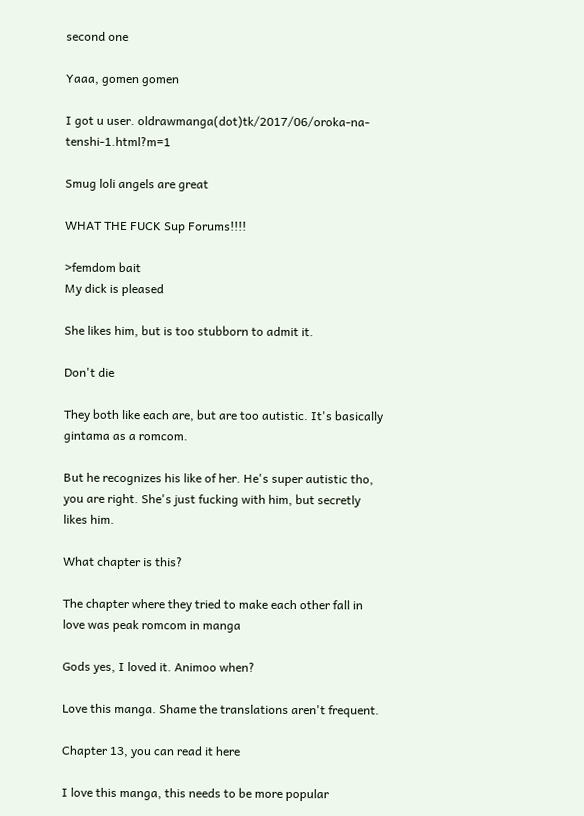second one

Yaaa, gomen gomen

I got u user. oldrawmanga(dot)tk/2017/06/oroka-na-tenshi-1.html?m=1

Smug loli angels are great

WHAT THE FUCK Sup Forums!!!!

>femdom bait
My dick is pleased

She likes him, but is too stubborn to admit it.

Don't die

They both like each are, but are too autistic. It's basically gintama as a romcom.

But he recognizes his like of her. He's super autistic tho, you are right. She's just fucking with him, but secretly likes him.

What chapter is this?

The chapter where they tried to make each other fall in love was peak romcom in manga

Gods yes, I loved it. Animoo when?

Love this manga. Shame the translations aren't frequent.

Chapter 13, you can read it here

I love this manga, this needs to be more popular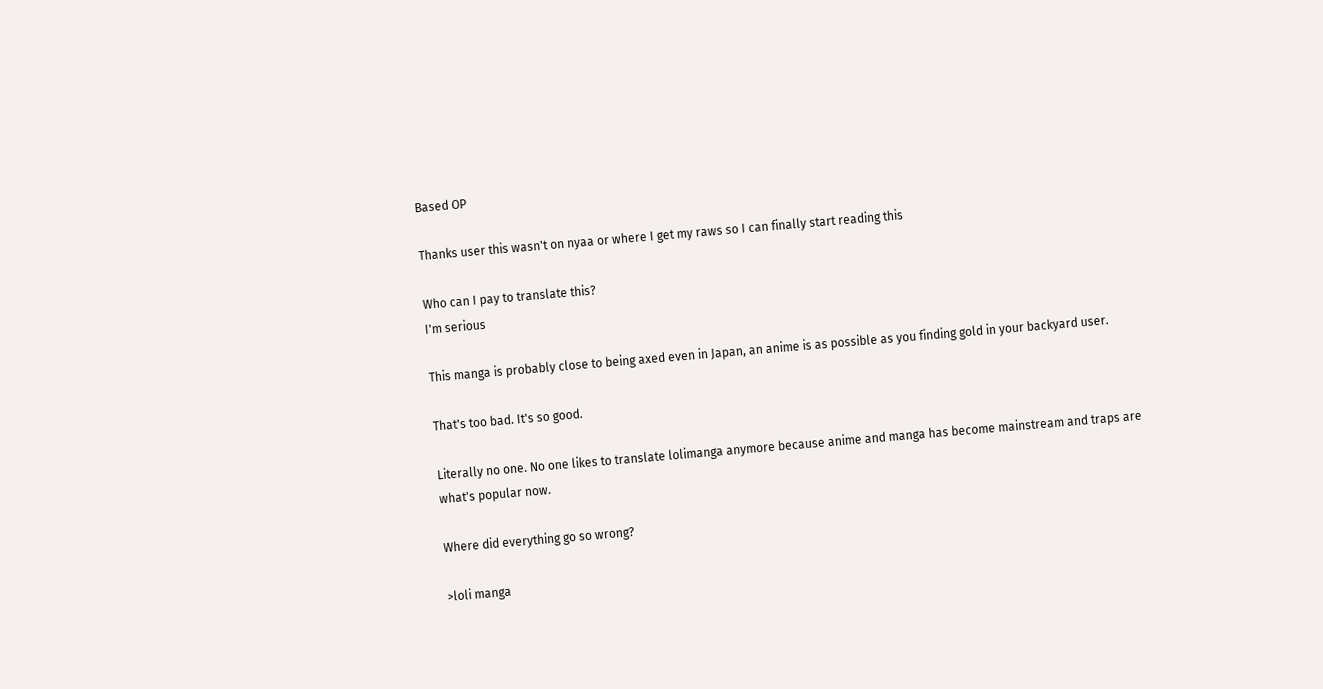Based OP

Thanks user this wasn't on nyaa or where I get my raws so I can finally start reading this

Who can I pay to translate this?
I'm serious

This manga is probably close to being axed even in Japan, an anime is as possible as you finding gold in your backyard user.

That's too bad. It's so good.

Literally no one. No one likes to translate lolimanga anymore because anime and manga has become mainstream and traps are what's popular now.

Where did everything go so wrong?

>loli manga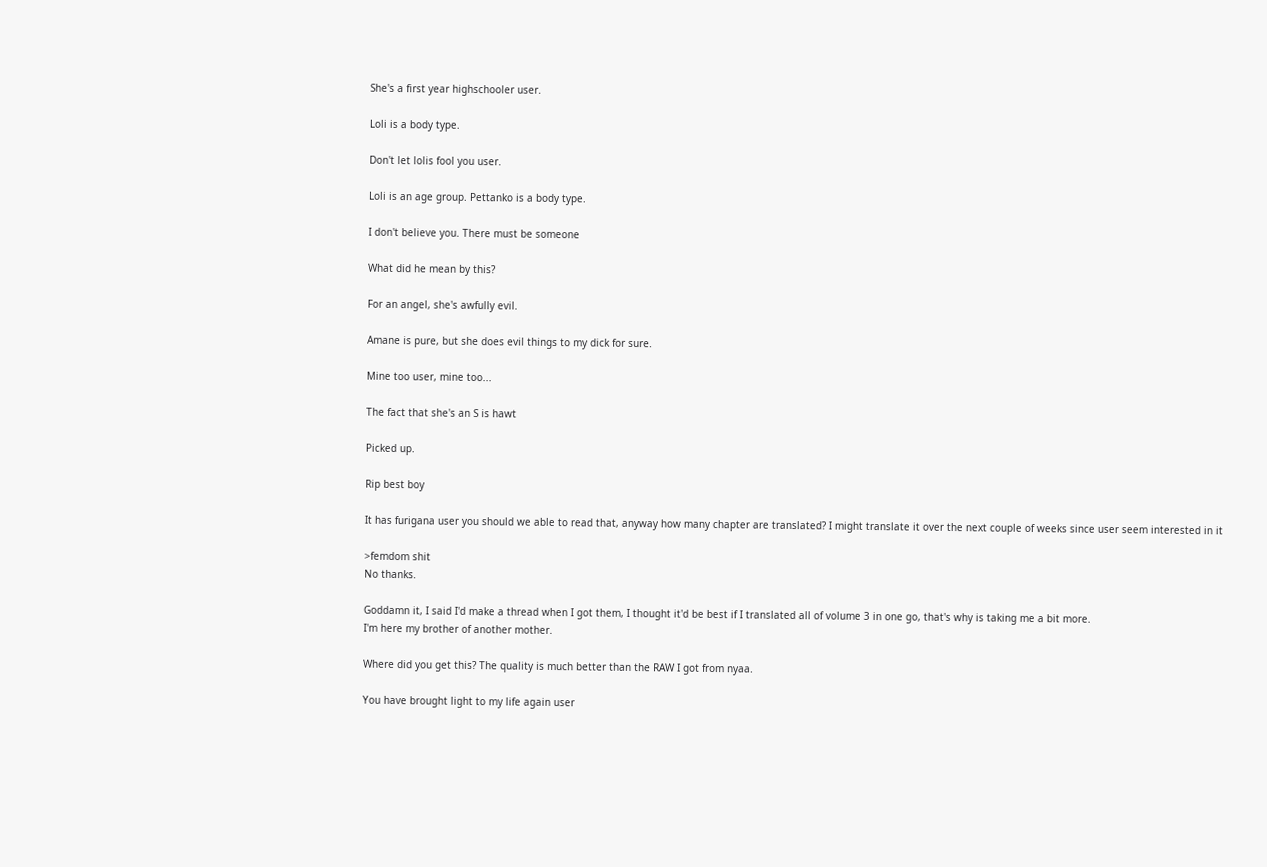She's a first year highschooler user.

Loli is a body type.

Don't let lolis fool you user.

Loli is an age group. Pettanko is a body type.

I don't believe you. There must be someone

What did he mean by this?

For an angel, she's awfully evil.

Amane is pure, but she does evil things to my dick for sure.

Mine too user, mine too...

The fact that she's an S is hawt

Picked up.

Rip best boy

It has furigana user you should we able to read that, anyway how many chapter are translated? I might translate it over the next couple of weeks since user seem interested in it

>femdom shit
No thanks.

Goddamn it, I said I'd make a thread when I got them, I thought it'd be best if I translated all of volume 3 in one go, that's why is taking me a bit more.
I'm here my brother of another mother.

Where did you get this? The quality is much better than the RAW I got from nyaa.

You have brought light to my life again user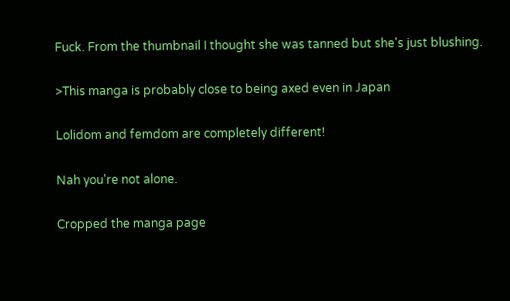Fuck. From the thumbnail I thought she was tanned but she's just blushing.

>This manga is probably close to being axed even in Japan

Lolidom and femdom are completely different!

Nah you're not alone.

Cropped the manga page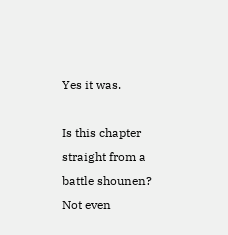Yes it was.

Is this chapter straight from a battle shounen?
Not even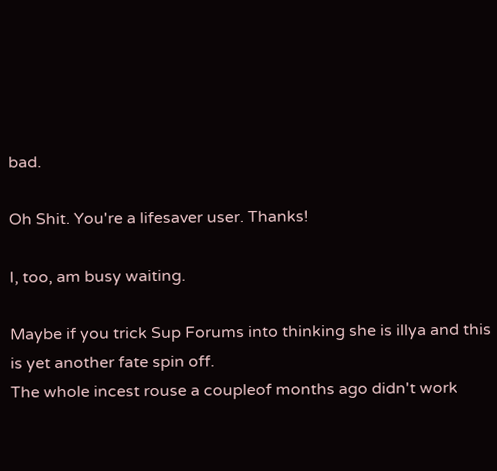bad.

Oh Shit. You're a lifesaver user. Thanks!

I, too, am busy waiting.

Maybe if you trick Sup Forums into thinking she is illya and this is yet another fate spin off.
The whole incest rouse a coupleof months ago didn't work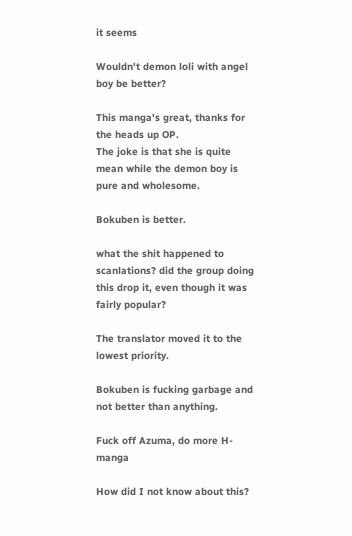it seems

Wouldn't demon loli with angel boy be better?

This manga's great, thanks for the heads up OP.
The joke is that she is quite mean while the demon boy is pure and wholesome.

Bokuben is better.

what the shit happened to scanlations? did the group doing this drop it, even though it was fairly popular?

The translator moved it to the lowest priority.

Bokuben is fucking garbage and not better than anything.

Fuck off Azuma, do more H-manga

How did I not know about this?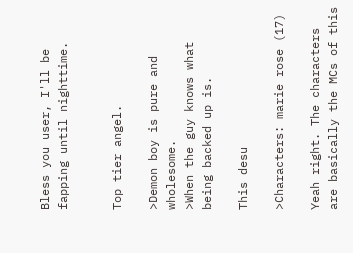Bless you user, I'll be fapping until nighttime.


Top tier angel.

>Demon boy is pure and wholesome.
>When the guy knows what being backed up is.

This desu

>Characters: marie rose (17)

Yeah right. The characters are basically the MCs of this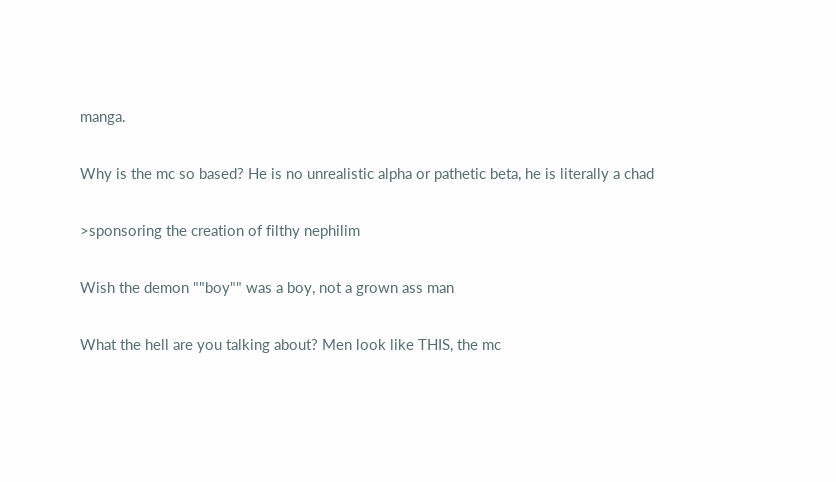manga.

Why is the mc so based? He is no unrealistic alpha or pathetic beta, he is literally a chad

>sponsoring the creation of filthy nephilim

Wish the demon ""boy"" was a boy, not a grown ass man

What the hell are you talking about? Men look like THIS, the mc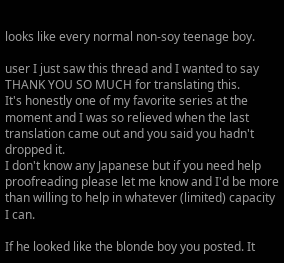looks like every normal non-soy teenage boy.

user I just saw this thread and I wanted to say THANK YOU SO MUCH for translating this.
It's honestly one of my favorite series at the moment and I was so relieved when the last translation came out and you said you hadn't dropped it.
I don't know any Japanese but if you need help proofreading please let me know and I'd be more than willing to help in whatever (limited) capacity I can.

If he looked like the blonde boy you posted. It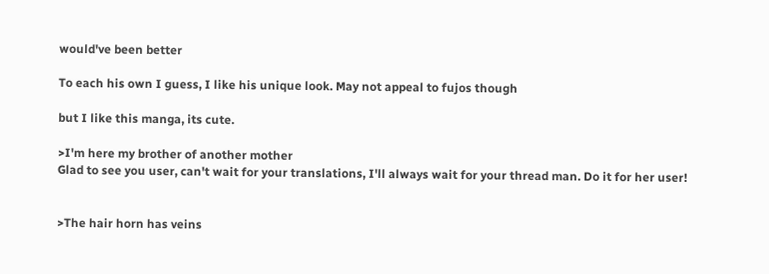would've been better

To each his own I guess, I like his unique look. May not appeal to fujos though

but I like this manga, its cute.

>I'm here my brother of another mother
Glad to see you user, can't wait for your translations, I'll always wait for your thread man. Do it for her user!


>The hair horn has veins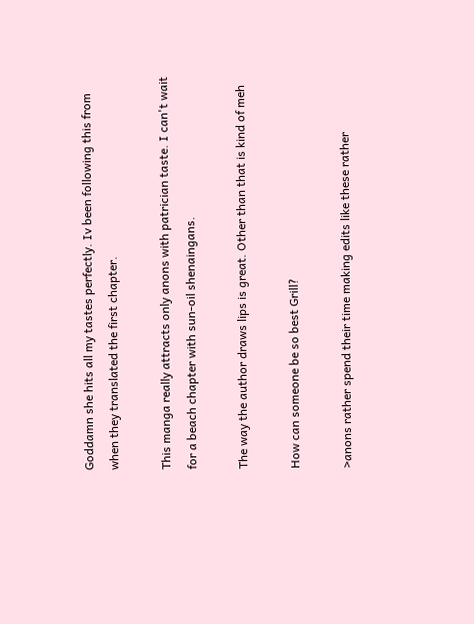Goddamn she hits all my tastes perfectly. Iv been following this from when they translated the first chapter.

This manga really attracts only anons with patrician taste. I can't wait for a beach chapter with sun-oil shenaingans.

The way the author draws lips is great. Other than that is kind of meh

How can someone be so best Grill?

>anons rather spend their time making edits like these rather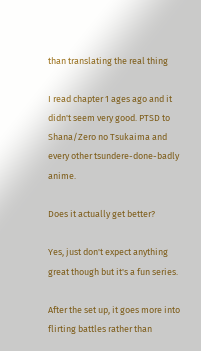than translating the real thing

I read chapter 1 ages ago and it didn't seem very good. PTSD to Shana/Zero no Tsukaima and every other tsundere-done-badly anime.

Does it actually get better?

Yes, just don't expect anything great though but it's a fun series.

After the set up, it goes more into flirting battles rather than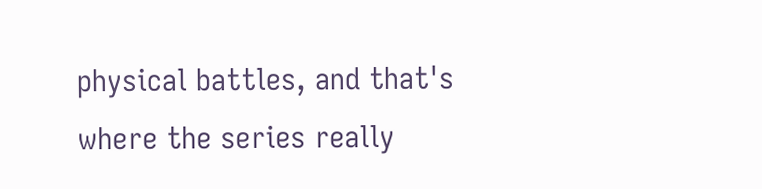physical battles, and that's where the series really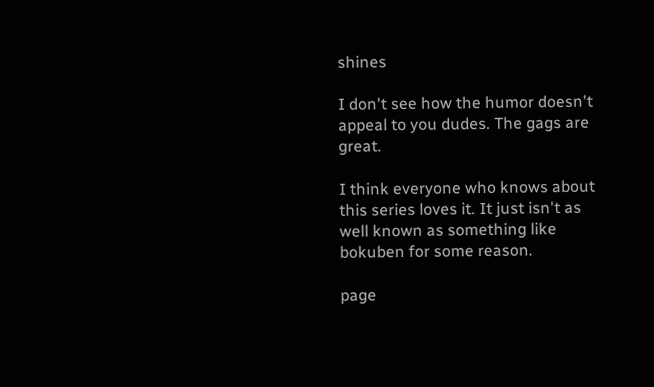shines

I don't see how the humor doesn't appeal to you dudes. The gags are great.

I think everyone who knows about this series loves it. It just isn't as well known as something like bokuben for some reason.

page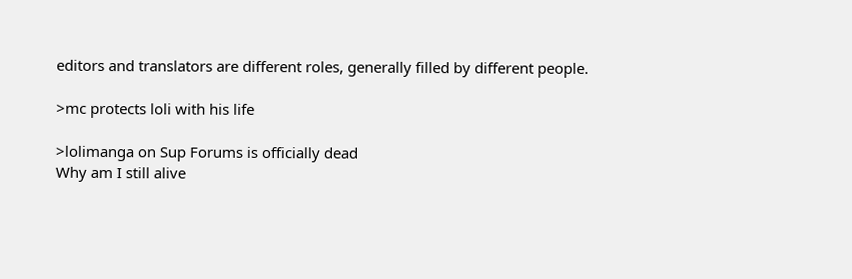editors and translators are different roles, generally filled by different people.

>mc protects loli with his life

>lolimanga on Sup Forums is officially dead
Why am I still alive